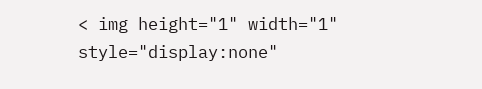< img height="1" width="1" style="display:none"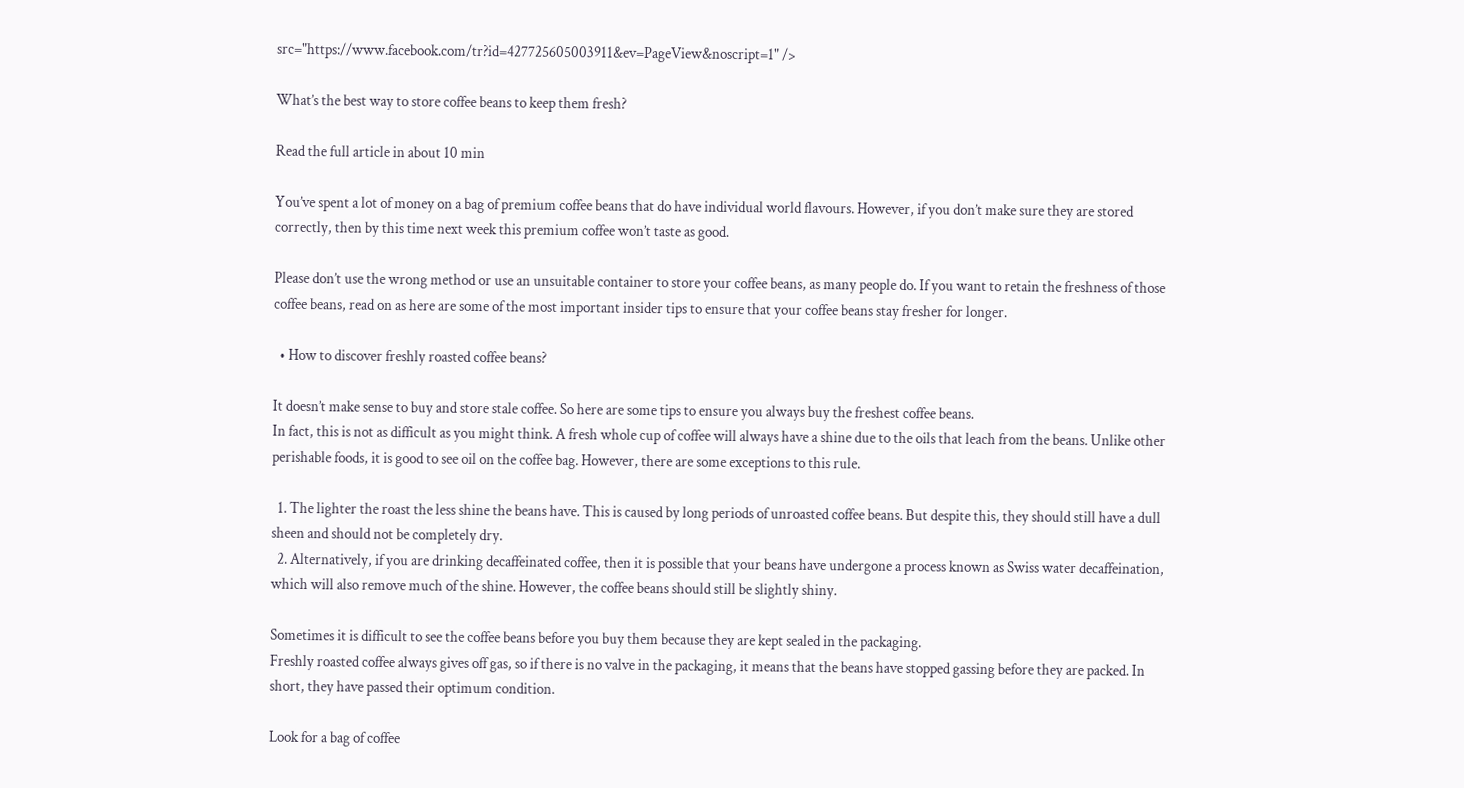src="https://www.facebook.com/tr?id=427725605003911&ev=PageView&noscript=1" />

What’s the best way to store coffee beans to keep them fresh?

Read the full article in about 10 min

You’ve spent a lot of money on a bag of premium coffee beans that do have individual world flavours. However, if you don’t make sure they are stored correctly, then by this time next week this premium coffee won’t taste as good.

Please don’t use the wrong method or use an unsuitable container to store your coffee beans, as many people do. If you want to retain the freshness of those coffee beans, read on as here are some of the most important insider tips to ensure that your coffee beans stay fresher for longer.

  • How to discover freshly roasted coffee beans?

It doesn’t make sense to buy and store stale coffee. So here are some tips to ensure you always buy the freshest coffee beans.
In fact, this is not as difficult as you might think. A fresh whole cup of coffee will always have a shine due to the oils that leach from the beans. Unlike other perishable foods, it is good to see oil on the coffee bag. However, there are some exceptions to this rule.

  1. The lighter the roast the less shine the beans have. This is caused by long periods of unroasted coffee beans. But despite this, they should still have a dull sheen and should not be completely dry.
  2. Alternatively, if you are drinking decaffeinated coffee, then it is possible that your beans have undergone a process known as Swiss water decaffeination, which will also remove much of the shine. However, the coffee beans should still be slightly shiny.

Sometimes it is difficult to see the coffee beans before you buy them because they are kept sealed in the packaging.
Freshly roasted coffee always gives off gas, so if there is no valve in the packaging, it means that the beans have stopped gassing before they are packed. In short, they have passed their optimum condition.

Look for a bag of coffee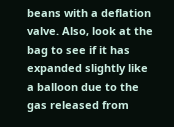beans with a deflation valve. Also, look at the bag to see if it has expanded slightly like a balloon due to the gas released from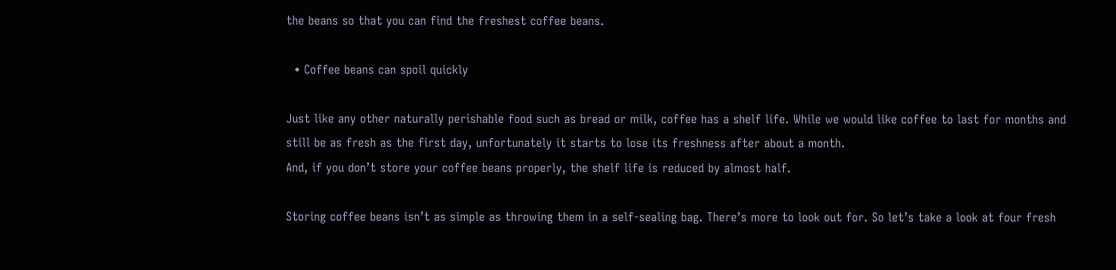the beans so that you can find the freshest coffee beans.

  • Coffee beans can spoil quickly

Just like any other naturally perishable food such as bread or milk, coffee has a shelf life. While we would like coffee to last for months and still be as fresh as the first day, unfortunately it starts to lose its freshness after about a month.
And, if you don’t store your coffee beans properly, the shelf life is reduced by almost half.

Storing coffee beans isn’t as simple as throwing them in a self-sealing bag. There’s more to look out for. So let’s take a look at four fresh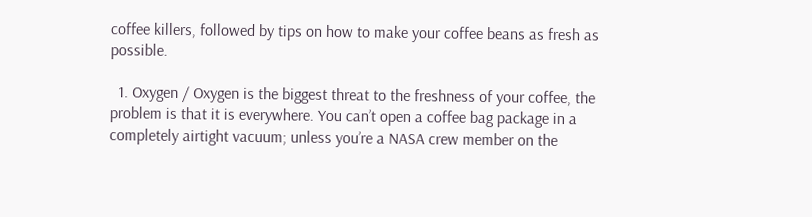coffee killers, followed by tips on how to make your coffee beans as fresh as possible.

  1. Oxygen / Oxygen is the biggest threat to the freshness of your coffee, the problem is that it is everywhere. You can’t open a coffee bag package in a completely airtight vacuum; unless you’re a NASA crew member on the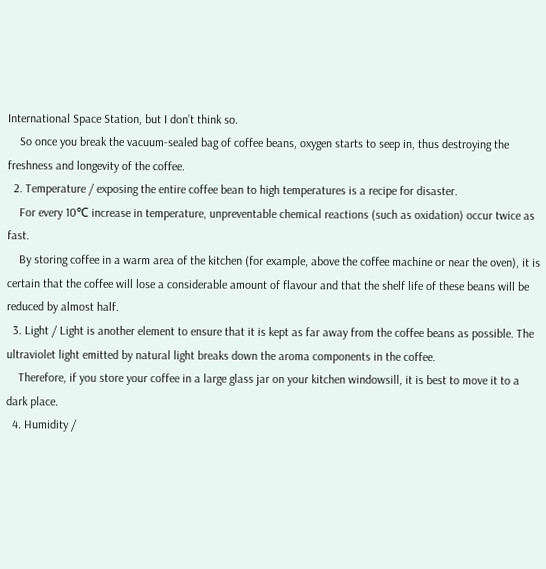International Space Station, but I don’t think so.
    So once you break the vacuum-sealed bag of coffee beans, oxygen starts to seep in, thus destroying the freshness and longevity of the coffee.
  2. Temperature / exposing the entire coffee bean to high temperatures is a recipe for disaster.
    For every 10℃ increase in temperature, unpreventable chemical reactions (such as oxidation) occur twice as fast.
    By storing coffee in a warm area of the kitchen (for example, above the coffee machine or near the oven), it is certain that the coffee will lose a considerable amount of flavour and that the shelf life of these beans will be reduced by almost half.
  3. Light / Light is another element to ensure that it is kept as far away from the coffee beans as possible. The ultraviolet light emitted by natural light breaks down the aroma components in the coffee.
    Therefore, if you store your coffee in a large glass jar on your kitchen windowsill, it is best to move it to a dark place.
  4. Humidity /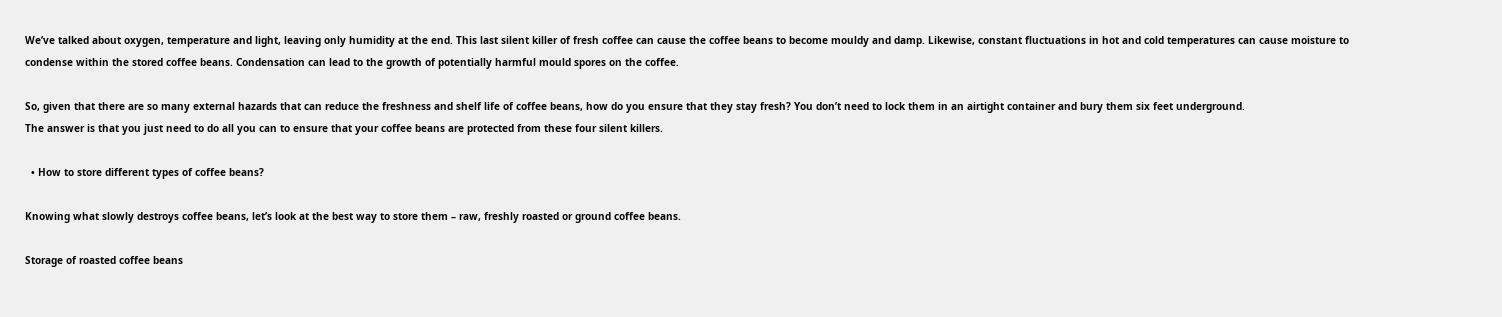We’ve talked about oxygen, temperature and light, leaving only humidity at the end. This last silent killer of fresh coffee can cause the coffee beans to become mouldy and damp. Likewise, constant fluctuations in hot and cold temperatures can cause moisture to condense within the stored coffee beans. Condensation can lead to the growth of potentially harmful mould spores on the coffee.

So, given that there are so many external hazards that can reduce the freshness and shelf life of coffee beans, how do you ensure that they stay fresh? You don’t need to lock them in an airtight container and bury them six feet underground.
The answer is that you just need to do all you can to ensure that your coffee beans are protected from these four silent killers.

  • How to store different types of coffee beans?

Knowing what slowly destroys coffee beans, let’s look at the best way to store them – raw, freshly roasted or ground coffee beans.

Storage of roasted coffee beans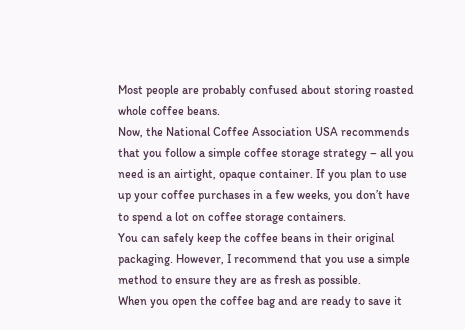Most people are probably confused about storing roasted whole coffee beans.
Now, the National Coffee Association USA recommends that you follow a simple coffee storage strategy – all you need is an airtight, opaque container. If you plan to use up your coffee purchases in a few weeks, you don’t have to spend a lot on coffee storage containers.
You can safely keep the coffee beans in their original packaging. However, I recommend that you use a simple method to ensure they are as fresh as possible.
When you open the coffee bag and are ready to save it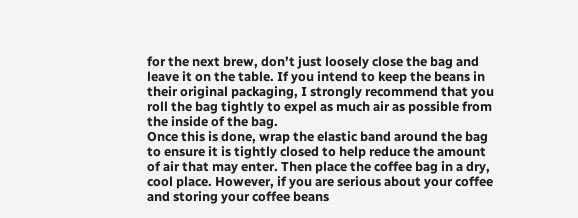for the next brew, don’t just loosely close the bag and leave it on the table. If you intend to keep the beans in their original packaging, I strongly recommend that you roll the bag tightly to expel as much air as possible from the inside of the bag.
Once this is done, wrap the elastic band around the bag to ensure it is tightly closed to help reduce the amount of air that may enter. Then place the coffee bag in a dry, cool place. However, if you are serious about your coffee and storing your coffee beans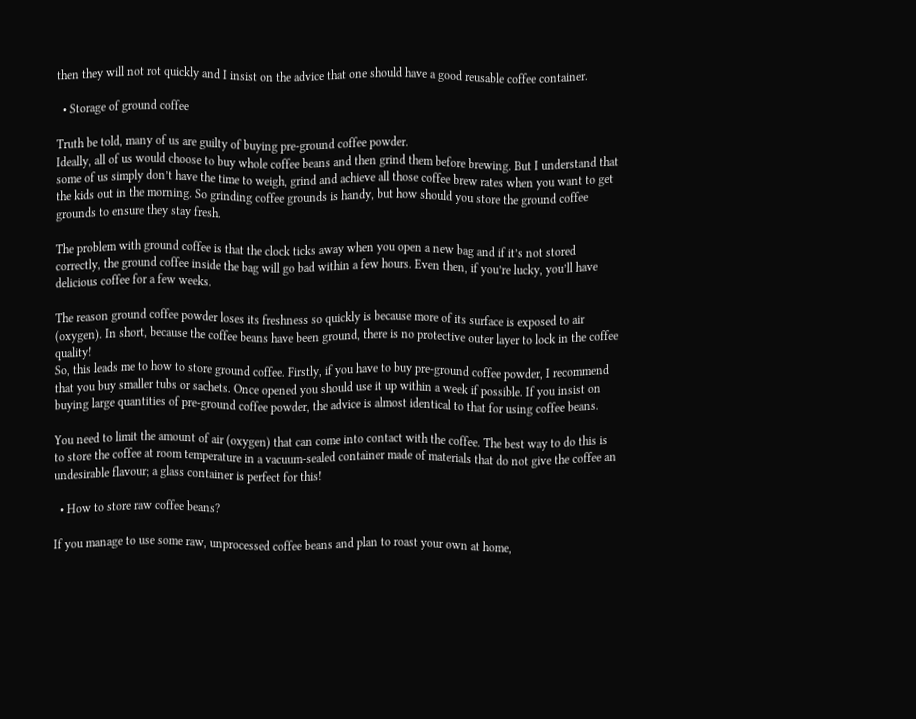then they will not rot quickly and I insist on the advice that one should have a good reusable coffee container.

  • Storage of ground coffee

Truth be told, many of us are guilty of buying pre-ground coffee powder.
Ideally, all of us would choose to buy whole coffee beans and then grind them before brewing. But I understand that some of us simply don’t have the time to weigh, grind and achieve all those coffee brew rates when you want to get the kids out in the morning. So grinding coffee grounds is handy, but how should you store the ground coffee grounds to ensure they stay fresh.

The problem with ground coffee is that the clock ticks away when you open a new bag and if it’s not stored correctly, the ground coffee inside the bag will go bad within a few hours. Even then, if you’re lucky, you’ll have delicious coffee for a few weeks.

The reason ground coffee powder loses its freshness so quickly is because more of its surface is exposed to air (oxygen). In short, because the coffee beans have been ground, there is no protective outer layer to lock in the coffee quality!
So, this leads me to how to store ground coffee. Firstly, if you have to buy pre-ground coffee powder, I recommend that you buy smaller tubs or sachets. Once opened you should use it up within a week if possible. If you insist on buying large quantities of pre-ground coffee powder, the advice is almost identical to that for using coffee beans.

You need to limit the amount of air (oxygen) that can come into contact with the coffee. The best way to do this is to store the coffee at room temperature in a vacuum-sealed container made of materials that do not give the coffee an undesirable flavour; a glass container is perfect for this!

  • How to store raw coffee beans?

If you manage to use some raw, unprocessed coffee beans and plan to roast your own at home,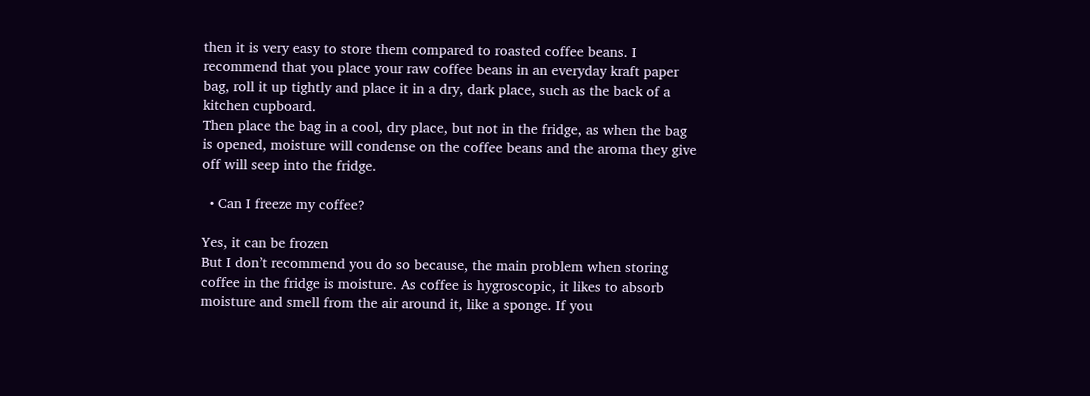then it is very easy to store them compared to roasted coffee beans. I recommend that you place your raw coffee beans in an everyday kraft paper bag, roll it up tightly and place it in a dry, dark place, such as the back of a kitchen cupboard.
Then place the bag in a cool, dry place, but not in the fridge, as when the bag is opened, moisture will condense on the coffee beans and the aroma they give off will seep into the fridge.

  • Can I freeze my coffee?

Yes, it can be frozen
But I don’t recommend you do so because, the main problem when storing coffee in the fridge is moisture. As coffee is hygroscopic, it likes to absorb moisture and smell from the air around it, like a sponge. If you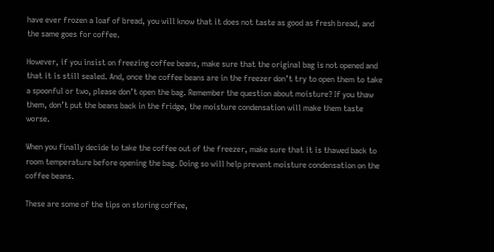have ever frozen a loaf of bread, you will know that it does not taste as good as fresh bread, and the same goes for coffee.

However, if you insist on freezing coffee beans, make sure that the original bag is not opened and that it is still sealed. And, once the coffee beans are in the freezer don’t try to open them to take a spoonful or two, please don’t open the bag. Remember the question about moisture? If you thaw them, don’t put the beans back in the fridge, the moisture condensation will make them taste worse.

When you finally decide to take the coffee out of the freezer, make sure that it is thawed back to room temperature before opening the bag. Doing so will help prevent moisture condensation on the coffee beans.

These are some of the tips on storing coffee,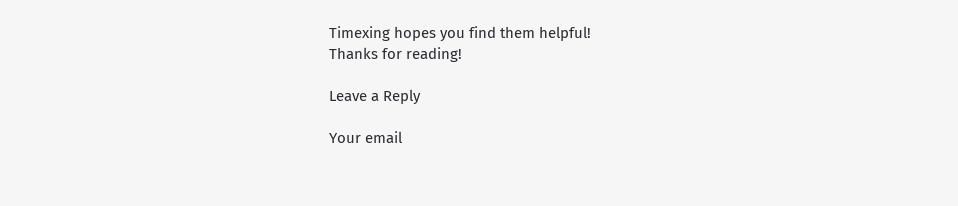Timexing hopes you find them helpful!
Thanks for reading!

Leave a Reply

Your email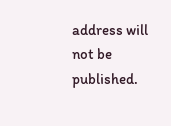address will not be published.